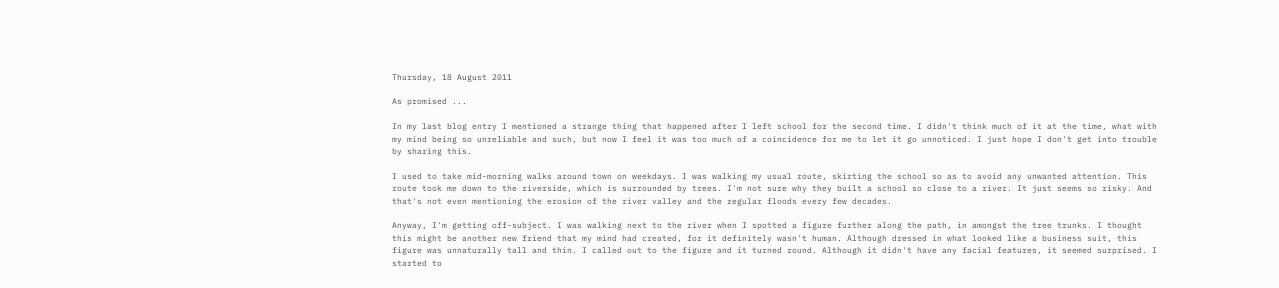Thursday, 18 August 2011

As promised ...

In my last blog entry I mentioned a strange thing that happened after I left school for the second time. I didn't think much of it at the time, what with my mind being so unreliable and such, but now I feel it was too much of a coincidence for me to let it go unnoticed. I just hope I don't get into trouble by sharing this.

I used to take mid-morning walks around town on weekdays. I was walking my usual route, skirting the school so as to avoid any unwanted attention. This route took me down to the riverside, which is surrounded by trees. I'm not sure why they built a school so close to a river. It just seems so risky. And that's not even mentioning the erosion of the river valley and the regular floods every few decades.

Anyway, I'm getting off-subject. I was walking next to the river when I spotted a figure further along the path, in amongst the tree trunks. I thought this might be another new friend that my mind had created, for it definitely wasn't human. Although dressed in what looked like a business suit, this figure was unnaturally tall and thin. I called out to the figure and it turned round. Although it didn't have any facial features, it seemed surprised. I started to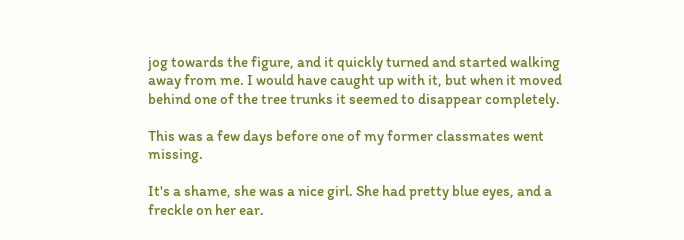jog towards the figure, and it quickly turned and started walking away from me. I would have caught up with it, but when it moved behind one of the tree trunks it seemed to disappear completely.

This was a few days before one of my former classmates went missing.

It's a shame, she was a nice girl. She had pretty blue eyes, and a freckle on her ear.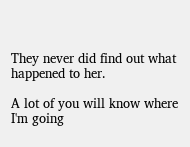They never did find out what happened to her.

A lot of you will know where I'm going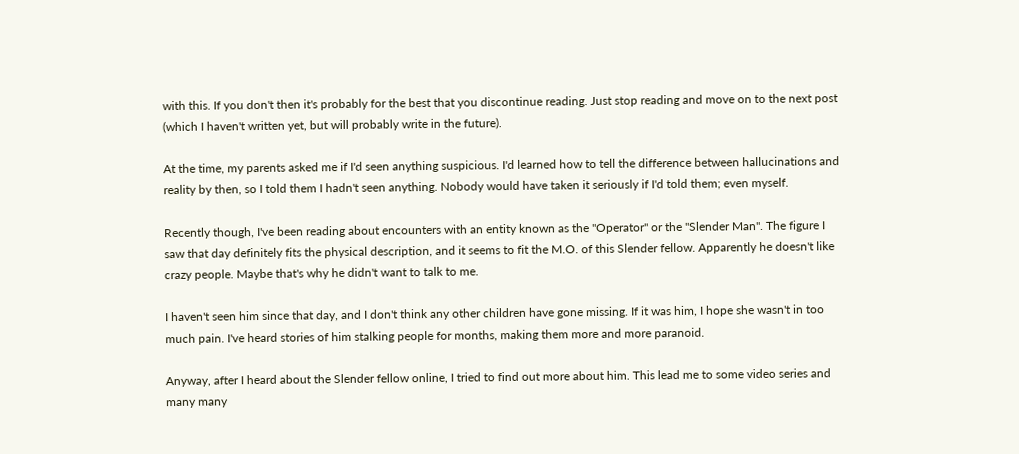with this. If you don't then it's probably for the best that you discontinue reading. Just stop reading and move on to the next post (which I haven't written yet, but will probably write in the future).

At the time, my parents asked me if I'd seen anything suspicious. I'd learned how to tell the difference between hallucinations and reality by then, so I told them I hadn't seen anything. Nobody would have taken it seriously if I'd told them; even myself.

Recently though, I've been reading about encounters with an entity known as the "Operator" or the "Slender Man". The figure I saw that day definitely fits the physical description, and it seems to fit the M.O. of this Slender fellow. Apparently he doesn't like crazy people. Maybe that's why he didn't want to talk to me.

I haven't seen him since that day, and I don't think any other children have gone missing. If it was him, I hope she wasn't in too much pain. I've heard stories of him stalking people for months, making them more and more paranoid.

Anyway, after I heard about the Slender fellow online, I tried to find out more about him. This lead me to some video series and many many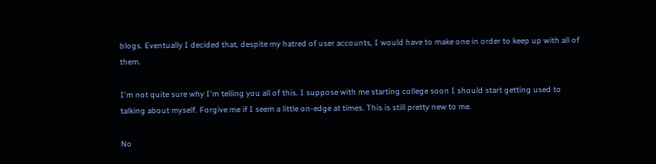blogs. Eventually I decided that, despite my hatred of user accounts, I would have to make one in order to keep up with all of them.

I'm not quite sure why I'm telling you all of this. I suppose with me starting college soon I should start getting used to talking about myself. Forgive me if I seem a little on-edge at times. This is still pretty new to me.

No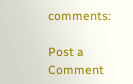comments:

Post a Comment